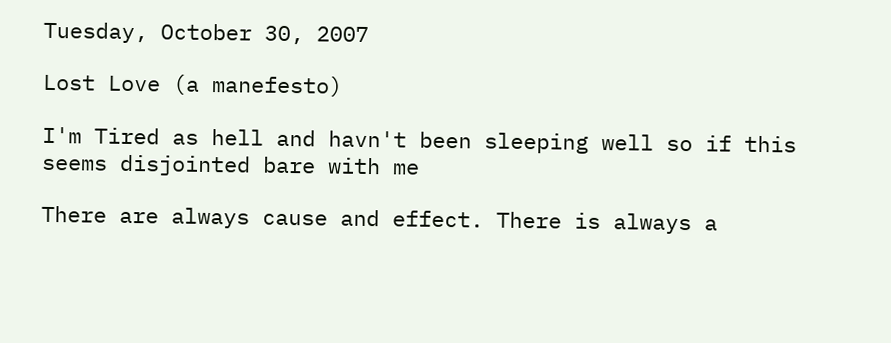Tuesday, October 30, 2007

Lost Love (a manefesto)

I'm Tired as hell and havn't been sleeping well so if this seems disjointed bare with me

There are always cause and effect. There is always a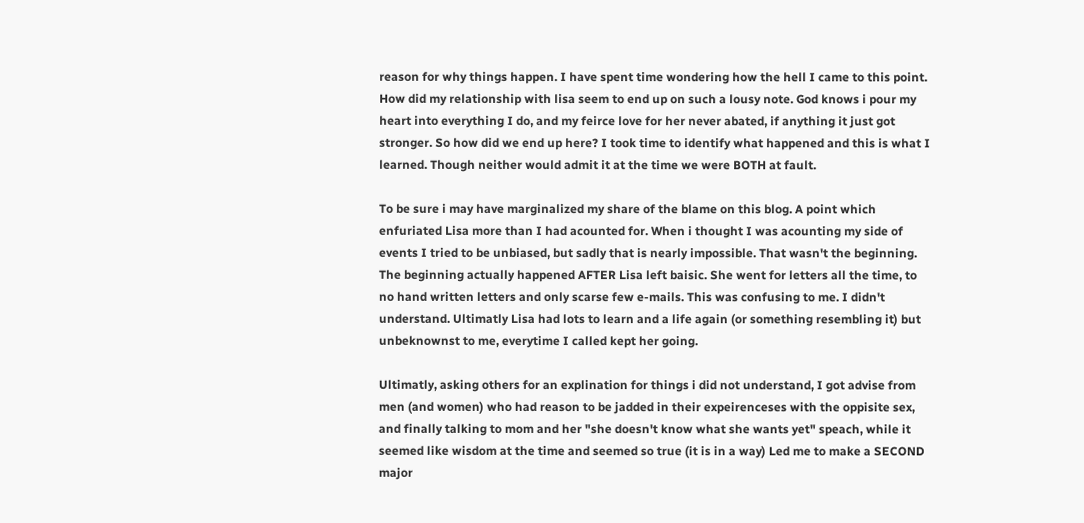reason for why things happen. I have spent time wondering how the hell I came to this point. How did my relationship with lisa seem to end up on such a lousy note. God knows i pour my heart into everything I do, and my feirce love for her never abated, if anything it just got stronger. So how did we end up here? I took time to identify what happened and this is what I learned. Though neither would admit it at the time we were BOTH at fault.

To be sure i may have marginalized my share of the blame on this blog. A point which enfuriated Lisa more than I had acounted for. When i thought I was acounting my side of events I tried to be unbiased, but sadly that is nearly impossible. That wasn't the beginning. The beginning actually happened AFTER Lisa left baisic. She went for letters all the time, to no hand written letters and only scarse few e-mails. This was confusing to me. I didn't understand. Ultimatly Lisa had lots to learn and a life again (or something resembling it) but unbeknownst to me, everytime I called kept her going.

Ultimatly, asking others for an explination for things i did not understand, I got advise from men (and women) who had reason to be jadded in their expeirenceses with the oppisite sex, and finally talking to mom and her "she doesn't know what she wants yet" speach, while it seemed like wisdom at the time and seemed so true (it is in a way) Led me to make a SECOND major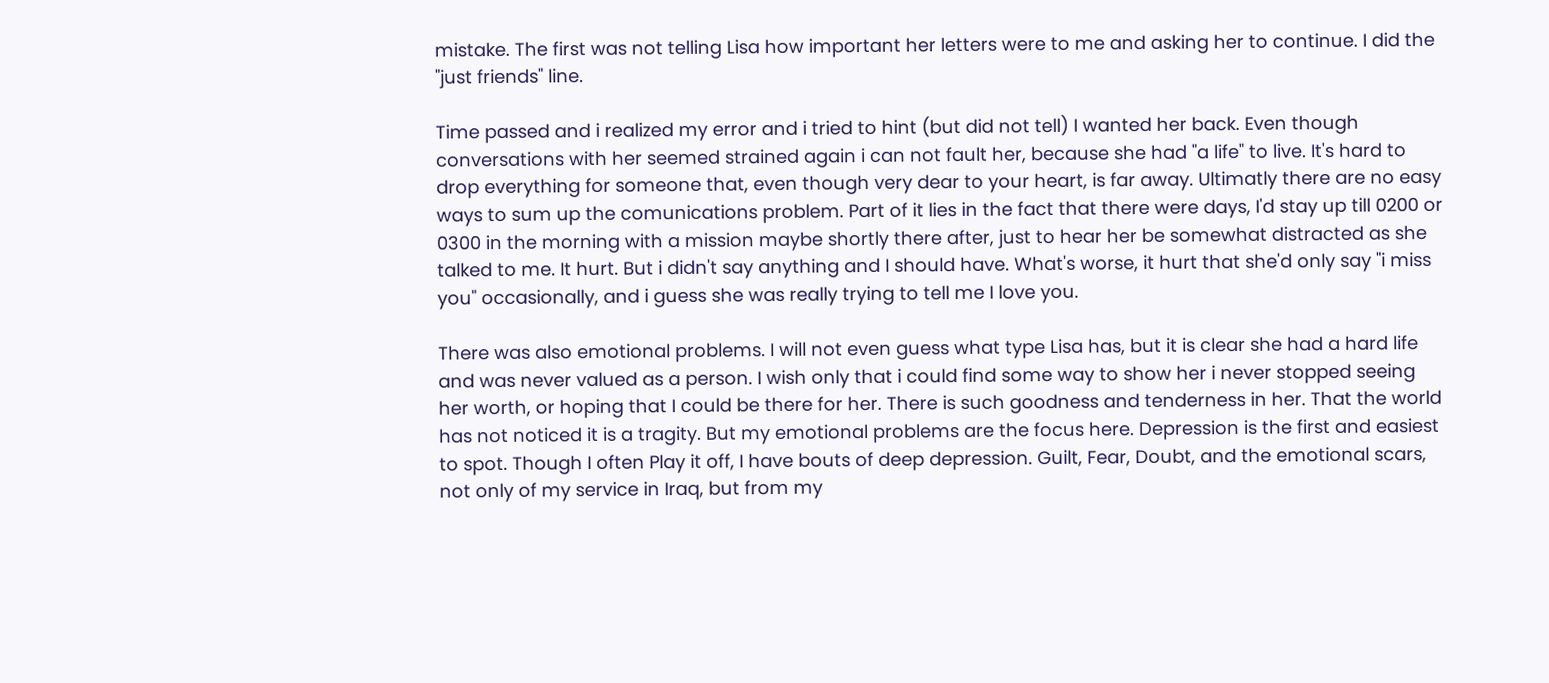mistake. The first was not telling Lisa how important her letters were to me and asking her to continue. I did the "just friends" line.

Time passed and i realized my error and i tried to hint (but did not tell) I wanted her back. Even though conversations with her seemed strained again i can not fault her, because she had "a life" to live. It's hard to drop everything for someone that, even though very dear to your heart, is far away. Ultimatly there are no easy ways to sum up the comunications problem. Part of it lies in the fact that there were days, I'd stay up till 0200 or 0300 in the morning with a mission maybe shortly there after, just to hear her be somewhat distracted as she talked to me. It hurt. But i didn't say anything and I should have. What's worse, it hurt that she'd only say "i miss you" occasionally, and i guess she was really trying to tell me I love you.

There was also emotional problems. I will not even guess what type Lisa has, but it is clear she had a hard life and was never valued as a person. I wish only that i could find some way to show her i never stopped seeing her worth, or hoping that I could be there for her. There is such goodness and tenderness in her. That the world has not noticed it is a tragity. But my emotional problems are the focus here. Depression is the first and easiest to spot. Though I often Play it off, I have bouts of deep depression. Guilt, Fear, Doubt, and the emotional scars, not only of my service in Iraq, but from my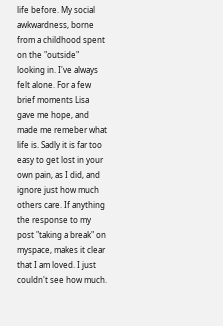life before. My social awkwardness, borne from a childhood spent on the "outside" looking in. I've always felt alone. For a few brief moments Lisa gave me hope, and made me remeber what life is. Sadly it is far too easy to get lost in your own pain, as I did, and ignore just how much others care. If anything the response to my post "taking a break" on myspace, makes it clear that I am loved. I just couldn't see how much.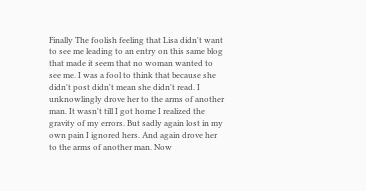Finally The foolish feeling that Lisa didn't want to see me leading to an entry on this same blog that made it seem that no woman wanted to see me. I was a fool to think that because she didn't post didn't mean she didn't read. I unknowlingly drove her to the arms of another man. It wasn't till I got home I realized the gravity of my errors. But sadly again lost in my own pain I ignored hers. And again drove her to the arms of another man. Now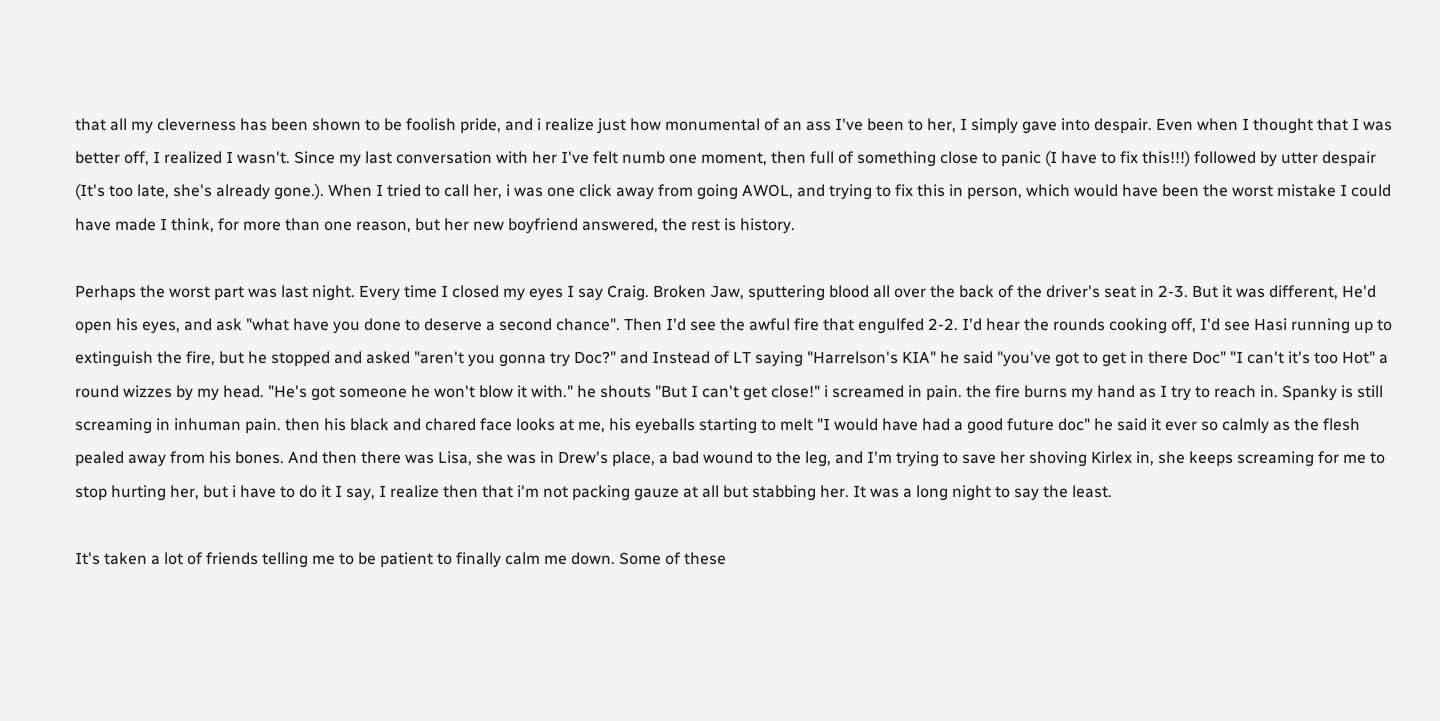that all my cleverness has been shown to be foolish pride, and i realize just how monumental of an ass I've been to her, I simply gave into despair. Even when I thought that I was better off, I realized I wasn't. Since my last conversation with her I've felt numb one moment, then full of something close to panic (I have to fix this!!!) followed by utter despair (It's too late, she's already gone.). When I tried to call her, i was one click away from going AWOL, and trying to fix this in person, which would have been the worst mistake I could have made I think, for more than one reason, but her new boyfriend answered, the rest is history.

Perhaps the worst part was last night. Every time I closed my eyes I say Craig. Broken Jaw, sputtering blood all over the back of the driver's seat in 2-3. But it was different, He'd open his eyes, and ask "what have you done to deserve a second chance". Then I'd see the awful fire that engulfed 2-2. I'd hear the rounds cooking off, I'd see Hasi running up to extinguish the fire, but he stopped and asked "aren't you gonna try Doc?" and Instead of LT saying "Harrelson's KIA" he said "you've got to get in there Doc" "I can't it's too Hot" a round wizzes by my head. "He's got someone he won't blow it with." he shouts "But I can't get close!" i screamed in pain. the fire burns my hand as I try to reach in. Spanky is still screaming in inhuman pain. then his black and chared face looks at me, his eyeballs starting to melt "I would have had a good future doc" he said it ever so calmly as the flesh pealed away from his bones. And then there was Lisa, she was in Drew's place, a bad wound to the leg, and I'm trying to save her shoving Kirlex in, she keeps screaming for me to stop hurting her, but i have to do it I say, I realize then that i'm not packing gauze at all but stabbing her. It was a long night to say the least.

It's taken a lot of friends telling me to be patient to finally calm me down. Some of these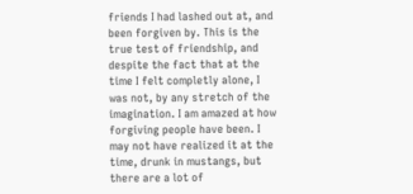friends I had lashed out at, and been forgiven by. This is the true test of friendship, and despite the fact that at the time I felt completly alone, I was not, by any stretch of the imagination. I am amazed at how forgiving people have been. I may not have realized it at the time, drunk in mustangs, but there are a lot of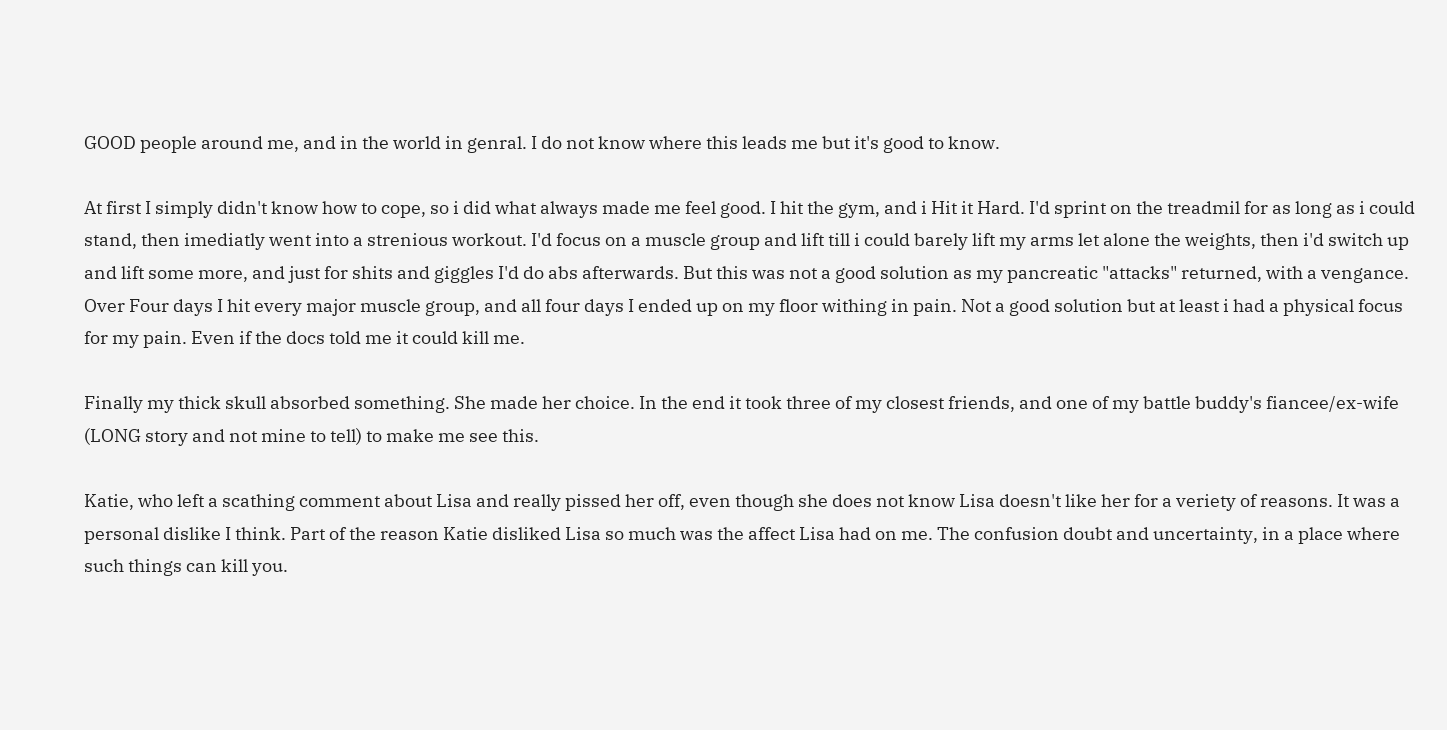GOOD people around me, and in the world in genral. I do not know where this leads me but it's good to know.

At first I simply didn't know how to cope, so i did what always made me feel good. I hit the gym, and i Hit it Hard. I'd sprint on the treadmil for as long as i could stand, then imediatly went into a strenious workout. I'd focus on a muscle group and lift till i could barely lift my arms let alone the weights, then i'd switch up and lift some more, and just for shits and giggles I'd do abs afterwards. But this was not a good solution as my pancreatic "attacks" returned, with a vengance. Over Four days I hit every major muscle group, and all four days I ended up on my floor withing in pain. Not a good solution but at least i had a physical focus for my pain. Even if the docs told me it could kill me.

Finally my thick skull absorbed something. She made her choice. In the end it took three of my closest friends, and one of my battle buddy's fiancee/ex-wife (LONG story and not mine to tell) to make me see this.

Katie, who left a scathing comment about Lisa and really pissed her off, even though she does not know Lisa doesn't like her for a veriety of reasons. It was a personal dislike I think. Part of the reason Katie disliked Lisa so much was the affect Lisa had on me. The confusion doubt and uncertainty, in a place where such things can kill you.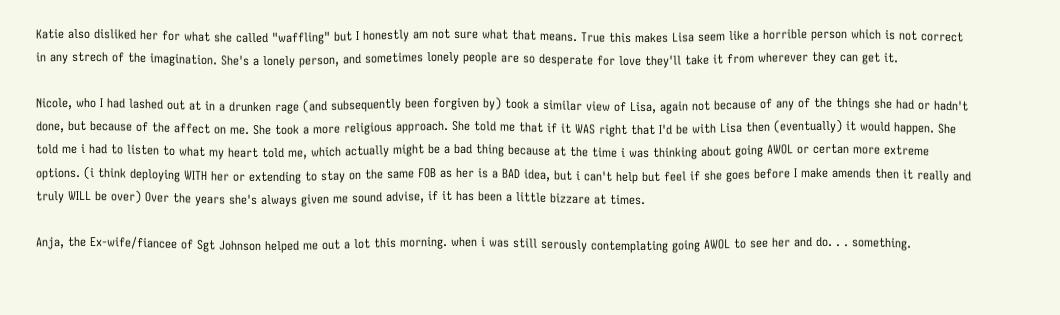Katie also disliked her for what she called "waffling" but I honestly am not sure what that means. True this makes Lisa seem like a horrible person which is not correct in any strech of the imagination. She's a lonely person, and sometimes lonely people are so desperate for love they'll take it from wherever they can get it.

Nicole, who I had lashed out at in a drunken rage (and subsequently been forgiven by) took a similar view of Lisa, again not because of any of the things she had or hadn't done, but because of the affect on me. She took a more religious approach. She told me that if it WAS right that I'd be with Lisa then (eventually) it would happen. She told me i had to listen to what my heart told me, which actually might be a bad thing because at the time i was thinking about going AWOL or certan more extreme options. (i think deploying WITH her or extending to stay on the same FOB as her is a BAD idea, but i can't help but feel if she goes before I make amends then it really and truly WILL be over) Over the years she's always given me sound advise, if it has been a little bizzare at times.

Anja, the Ex-wife/fiancee of Sgt Johnson helped me out a lot this morning. when i was still serously contemplating going AWOL to see her and do. . . something.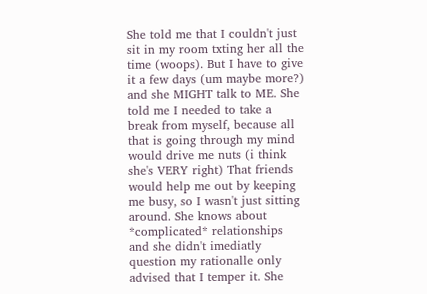She told me that I couldn't just sit in my room txting her all the time (woops). But I have to give it a few days (um maybe more?) and she MIGHT talk to ME. She told me I needed to take a break from myself, because all that is going through my mind would drive me nuts (i think she's VERY right) That friends would help me out by keeping me busy, so I wasn't just sitting around. She knows about *complicated* relationships and she didn't imediatly question my rationalle only advised that I temper it. She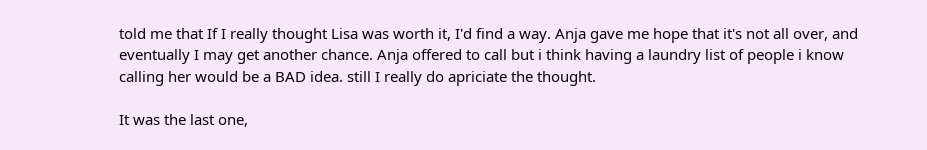told me that If I really thought Lisa was worth it, I'd find a way. Anja gave me hope that it's not all over, and eventually I may get another chance. Anja offered to call but i think having a laundry list of people i know calling her would be a BAD idea. still I really do apriciate the thought.

It was the last one,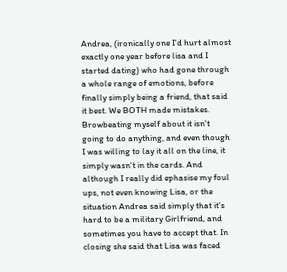Andrea, (ironically one I'd hurt almost exactly one year before lisa and I started dating) who had gone through a whole range of emotions, before finally simply being a friend, that said it best. We BOTH made mistakes. Browbeating myself about it isn't going to do anything, and even though I was willing to lay it all on the line, it simply wasn't in the cards. And although I really did ephasise my foul ups, not even knowing Lisa, or the situation Andrea said simply that it's hard to be a military Girlfriend, and sometimes you have to accept that. In closing she said that Lisa was faced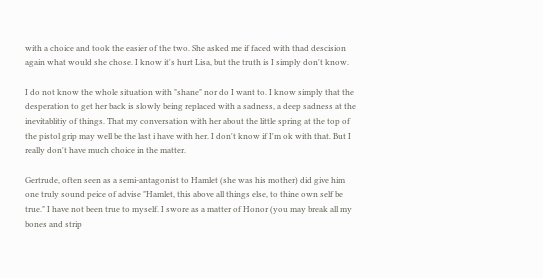with a choice and took the easier of the two. She asked me if faced with thad descision again what would she chose. I know it's hurt Lisa, but the truth is I simply don't know.

I do not know the whole situation with "shane" nor do I want to. I know simply that the desperation to get her back is slowly being replaced with a sadness, a deep sadness at the inevitablitiy of things. That my conversation with her about the little spring at the top of the pistol grip may well be the last i have with her. I don't know if I'm ok with that. But I really don't have much choice in the matter.

Gertrude, often seen as a semi-antagonist to Hamlet (she was his mother) did give him one truly sound peice of advise "Hamlet, this above all things else, to thine own self be true." I have not been true to myself. I swore as a matter of Honor (you may break all my bones and strip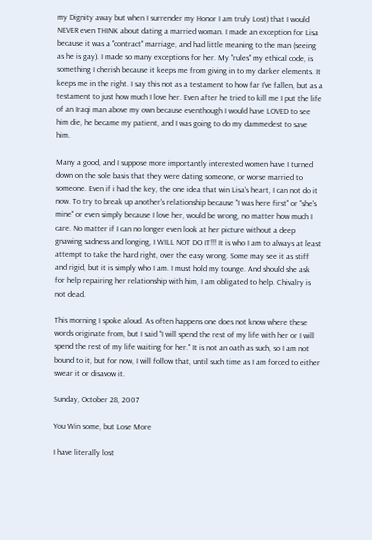my Dignity away but when I surrender my Honor I am truly Lost) that I would NEVER even THINK about dating a married woman. I made an exception for Lisa because it was a "contract" marriage, and had little meaning to the man (seeing as he is gay). I made so many exceptions for her. My "rules" my ethical code, is something I cherish because it keeps me from giving in to my darker elements. It keeps me in the right. I say this not as a testament to how far I've fallen, but as a testament to just how much I love her. Even after he tried to kill me I put the life of an Iraqi man above my own because eventhough I would have LOVED to see him die, he became my patient, and I was going to do my dammedest to save him.

Many a good, and I suppose more importantly interested women have I turned down on the sole basis that they were dating someone, or worse married to someone. Even if i had the key, the one idea that win Lisa's heart, I can not do it now. To try to break up another's relationship because "I was here first" or "she's mine" or even simply because I love her, would be wrong, no matter how much I care. No matter if I can no longer even look at her picture without a deep gnawing sadness and longing, I WILL NOT DO IT!!! It is who I am to always at least attempt to take the hard right, over the easy wrong. Some may see it as stiff and rigid, but it is simply who I am. I must hold my tounge. And should she ask for help repairing her relationship with him, I am obligated to help. Chivalry is not dead.

This morning I spoke aloud. As often happens one does not know where these words originate from, but I said "I will spend the rest of my life with her or I will spend the rest of my life waiting for her." It is not an oath as such, so I am not bound to it, but for now, I will follow that, until such time as I am forced to either swear it or disavow it.

Sunday, October 28, 2007

You Win some, but Lose More

I have literally lost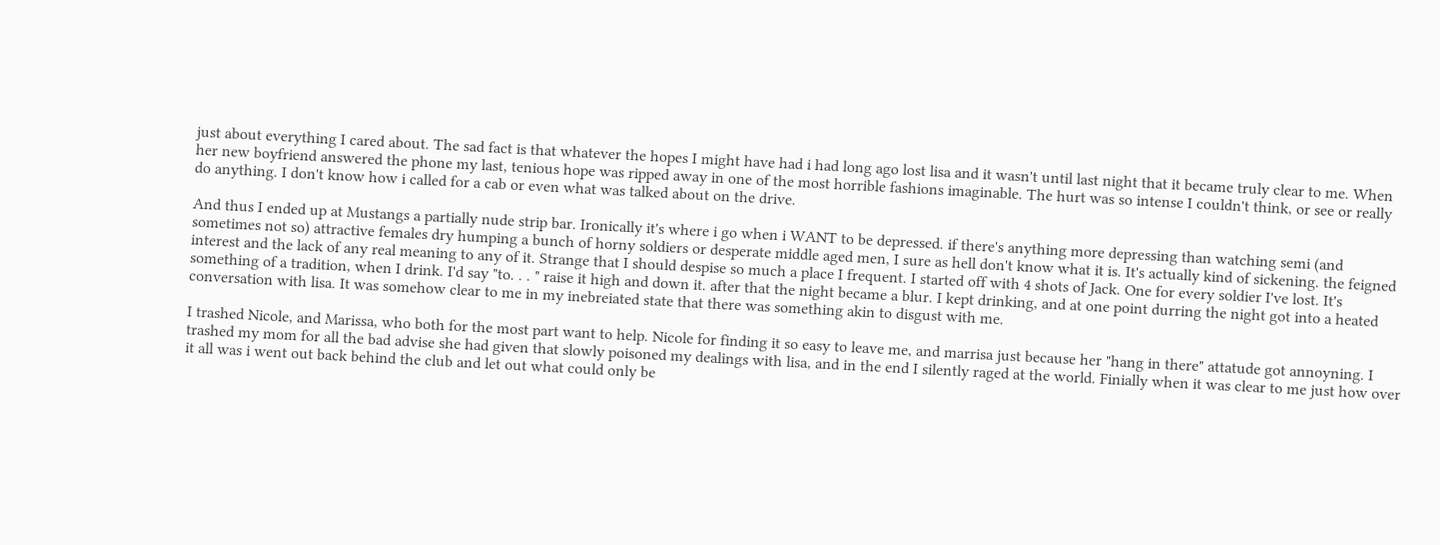just about everything I cared about. The sad fact is that whatever the hopes I might have had i had long ago lost lisa and it wasn't until last night that it became truly clear to me. When her new boyfriend answered the phone my last, tenious hope was ripped away in one of the most horrible fashions imaginable. The hurt was so intense I couldn't think, or see or really do anything. I don't know how i called for a cab or even what was talked about on the drive.

And thus I ended up at Mustangs a partially nude strip bar. Ironically it's where i go when i WANT to be depressed. if there's anything more depressing than watching semi (and sometimes not so) attractive females dry humping a bunch of horny soldiers or desperate middle aged men, I sure as hell don't know what it is. It's actually kind of sickening. the feigned interest and the lack of any real meaning to any of it. Strange that I should despise so much a place I frequent. I started off with 4 shots of Jack. One for every soldier I've lost. It's something of a tradition, when I drink. I'd say "to. . . " raise it high and down it. after that the night became a blur. I kept drinking, and at one point durring the night got into a heated conversation with lisa. It was somehow clear to me in my inebreiated state that there was something akin to disgust with me.

I trashed Nicole, and Marissa, who both for the most part want to help. Nicole for finding it so easy to leave me, and marrisa just because her "hang in there" attatude got annoyning. I trashed my mom for all the bad advise she had given that slowly poisoned my dealings with lisa, and in the end I silently raged at the world. Finially when it was clear to me just how over it all was i went out back behind the club and let out what could only be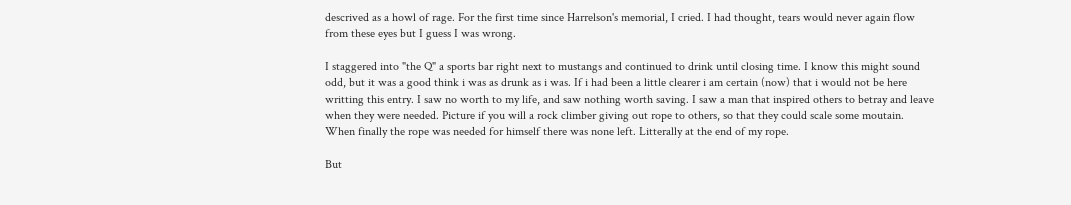descrived as a howl of rage. For the first time since Harrelson's memorial, I cried. I had thought, tears would never again flow from these eyes but I guess I was wrong.

I staggered into "the Q" a sports bar right next to mustangs and continued to drink until closing time. I know this might sound odd, but it was a good think i was as drunk as i was. If i had been a little clearer i am certain (now) that i would not be here writting this entry. I saw no worth to my life, and saw nothing worth saving. I saw a man that inspired others to betray and leave when they were needed. Picture if you will a rock climber giving out rope to others, so that they could scale some moutain. When finally the rope was needed for himself there was none left. Litterally at the end of my rope.

But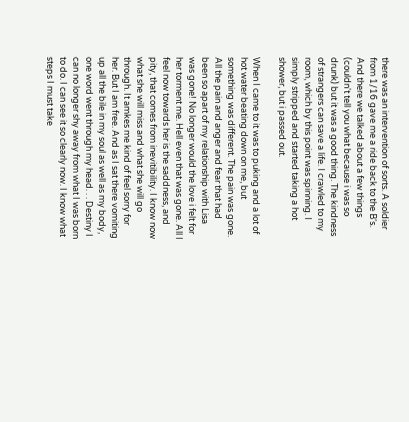there was an intervention of sorts. A soldier from 1/16 gave me a ride back to the B's. And there we talked about a few things (couldn't tell you what because i was so drunk) but it was a good thing. The kindness of strangers can save a life. I crawled to my room, which by this point was spinning. I simply stripped and started taking a hot shower, but i passed out.

When I came to it was to puking and a lot of hot water beating down on me, but something was different. The pain was gone. All the pain and anger and fear that had been so apart of my relationship with Lisa was gone! No longer would the love i felt for her torment me. Hell even that was gone. All I feel now towards her is the saddness, and pity, that comes from inevitibility. I know now what she will miss and what she will go through. It amkes me kind of feel sorry for her. But I am free. And as I sat there vomiting up all the bile in my soul as well as my body, one word went through my head. . . Destiny I can no longer shy away from what I was born to do. I can see it so clearly now. I know what steps I must take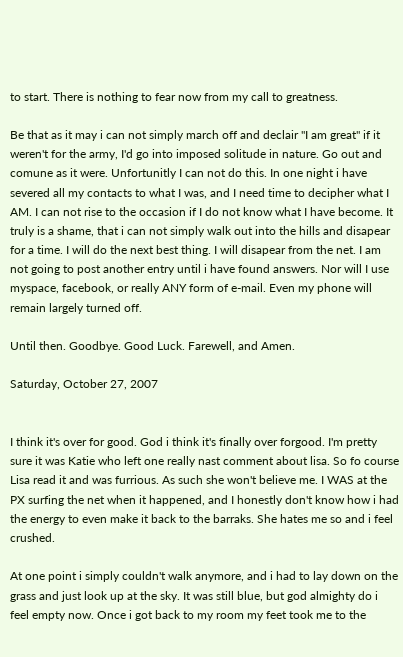to start. There is nothing to fear now from my call to greatness.

Be that as it may i can not simply march off and declair "I am great" if it weren't for the army, I'd go into imposed solitude in nature. Go out and comune as it were. Unfortunitly I can not do this. In one night i have severed all my contacts to what I was, and I need time to decipher what I AM. I can not rise to the occasion if I do not know what I have become. It truly is a shame, that i can not simply walk out into the hills and disapear for a time. I will do the next best thing. I will disapear from the net. I am not going to post another entry until i have found answers. Nor will I use myspace, facebook, or really ANY form of e-mail. Even my phone will remain largely turned off.

Until then. Goodbye. Good Luck. Farewell, and Amen.

Saturday, October 27, 2007


I think it's over for good. God i think it's finally over forgood. I'm pretty sure it was Katie who left one really nast comment about lisa. So fo course Lisa read it and was furrious. As such she won't believe me. I WAS at the PX surfing the net when it happened, and I honestly don't know how i had the energy to even make it back to the barraks. She hates me so and i feel crushed.

At one point i simply couldn't walk anymore, and i had to lay down on the grass and just look up at the sky. It was still blue, but god almighty do i feel empty now. Once i got back to my room my feet took me to the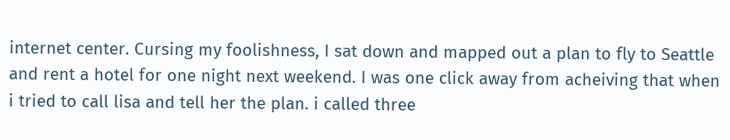internet center. Cursing my foolishness, I sat down and mapped out a plan to fly to Seattle and rent a hotel for one night next weekend. I was one click away from acheiving that when i tried to call lisa and tell her the plan. i called three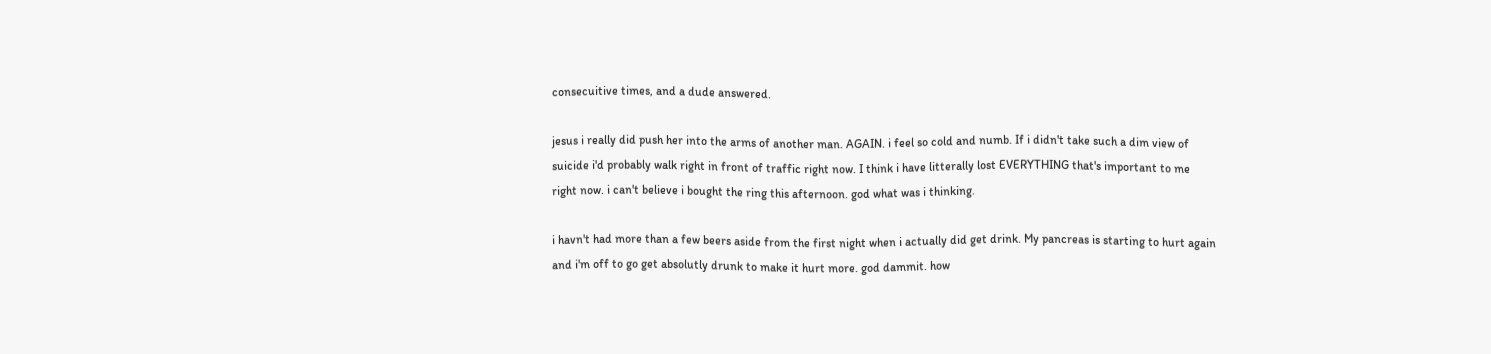consecuitive times, and a dude answered.

jesus i really did push her into the arms of another man. AGAIN. i feel so cold and numb. If i didn't take such a dim view of suicide i'd probably walk right in front of traffic right now. I think i have litterally lost EVERYTHING that's important to me right now. i can't believe i bought the ring this afternoon. god what was i thinking.

i havn't had more than a few beers aside from the first night when i actually did get drink. My pancreas is starting to hurt again and i'm off to go get absolutly drunk to make it hurt more. god dammit. how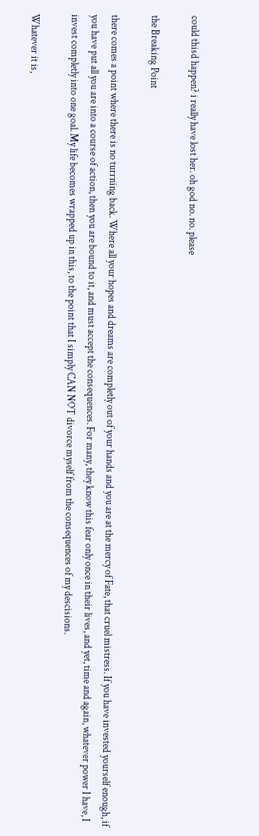could thisd happen? i really have lost her. oh god no. no. please

the Breaking Point

there comes a point where there is no turrning back. Where all your hopes and dreams are completly out of your hands and you are at the mercy of Fate, that cruel mistress. If you have invested yourself enough, if you have put all you are into a course of action, then you are bound to it, and must accept the consequences. For many, they know this fear only once in their lives, and yet, time and again, whatever power I have, I invest completly into one goal. My life becomes wrapped up in this, to the point that I simply CAN NOT divorce myself from the consequences of my descisions.

Whatever it is,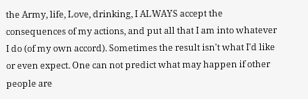the Army, life, Love, drinking, I ALWAYS accept the consequences of my actions, and put all that I am into whatever I do (of my own accord). Sometimes the result isn't what I'd like or even expect. One can not predict what may happen if other people are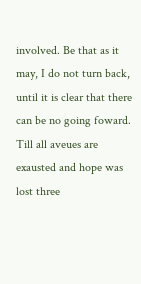involved. Be that as it may, I do not turn back, until it is clear that there can be no going foward. Till all aveues are exausted and hope was lost three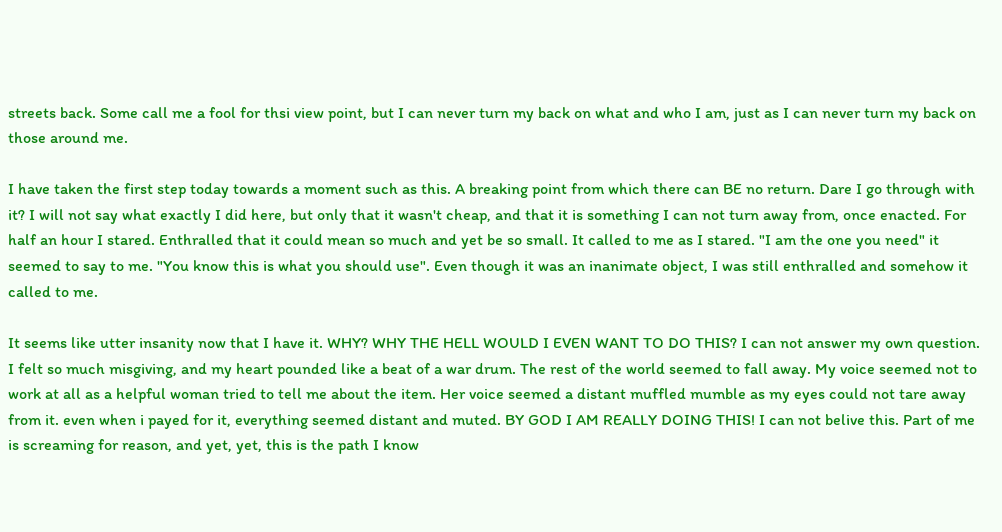streets back. Some call me a fool for thsi view point, but I can never turn my back on what and who I am, just as I can never turn my back on those around me.

I have taken the first step today towards a moment such as this. A breaking point from which there can BE no return. Dare I go through with it? I will not say what exactly I did here, but only that it wasn't cheap, and that it is something I can not turn away from, once enacted. For half an hour I stared. Enthralled that it could mean so much and yet be so small. It called to me as I stared. "I am the one you need" it seemed to say to me. "You know this is what you should use". Even though it was an inanimate object, I was still enthralled and somehow it called to me.

It seems like utter insanity now that I have it. WHY? WHY THE HELL WOULD I EVEN WANT TO DO THIS? I can not answer my own question. I felt so much misgiving, and my heart pounded like a beat of a war drum. The rest of the world seemed to fall away. My voice seemed not to work at all as a helpful woman tried to tell me about the item. Her voice seemed a distant muffled mumble as my eyes could not tare away from it. even when i payed for it, everything seemed distant and muted. BY GOD I AM REALLY DOING THIS! I can not belive this. Part of me is screaming for reason, and yet, yet, this is the path I know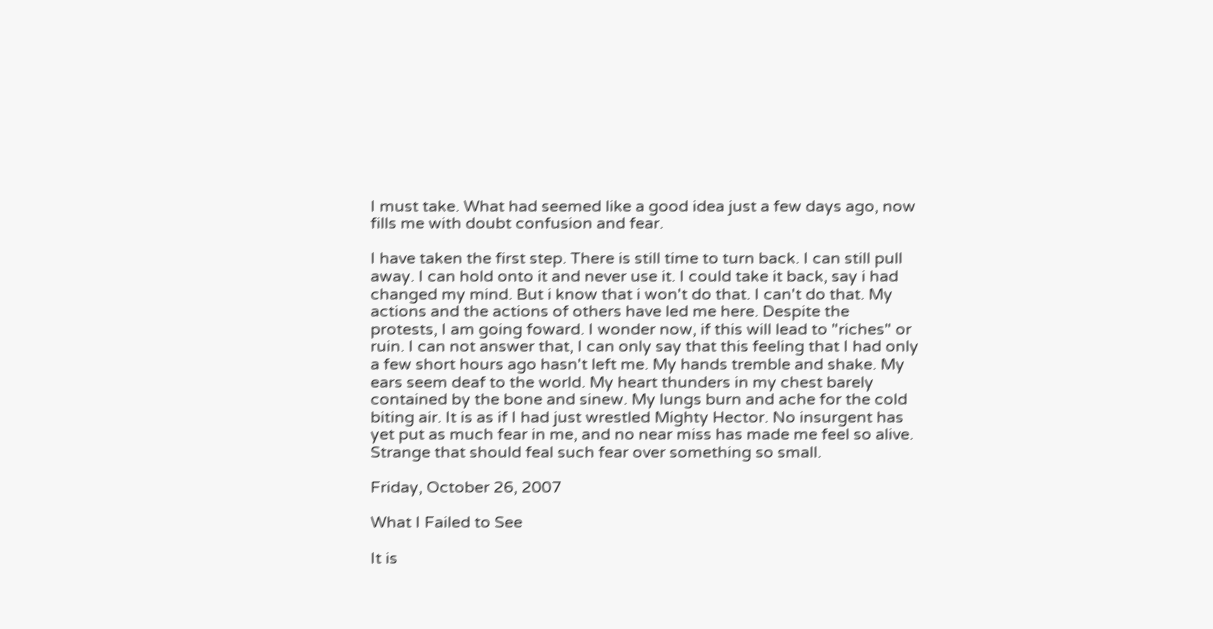I must take. What had seemed like a good idea just a few days ago, now fills me with doubt confusion and fear.

I have taken the first step. There is still time to turn back. I can still pull away. I can hold onto it and never use it. I could take it back, say i had changed my mind. But i know that i won't do that. I can't do that. My actions and the actions of others have led me here. Despite the protests, I am going foward. I wonder now, if this will lead to "riches" or ruin. I can not answer that, I can only say that this feeling that I had only a few short hours ago hasn't left me. My hands tremble and shake. My ears seem deaf to the world. My heart thunders in my chest barely contained by the bone and sinew. My lungs burn and ache for the cold biting air. It is as if I had just wrestled Mighty Hector. No insurgent has yet put as much fear in me, and no near miss has made me feel so alive. Strange that should feal such fear over something so small.

Friday, October 26, 2007

What I Failed to See

It is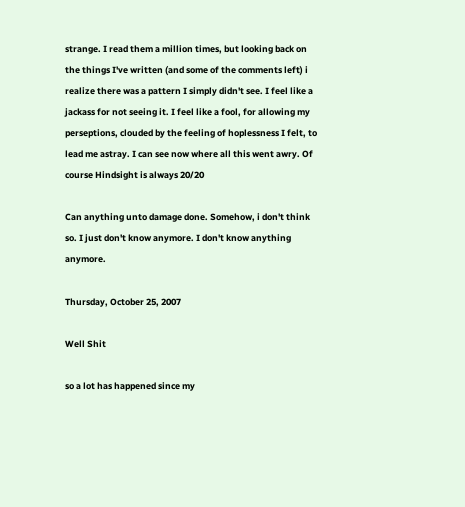strange. I read them a million times, but looking back on the things I've written (and some of the comments left) i realize there was a pattern I simply didn't see. I feel like a jackass for not seeing it. I feel like a fool, for allowing my perseptions, clouded by the feeling of hoplessness I felt, to lead me astray. I can see now where all this went awry. Of course Hindsight is always 20/20

Can anything unto damage done. Somehow, i don't think so. I just don't know anymore. I don't know anything anymore.

Thursday, October 25, 2007

Well Shit

so a lot has happened since my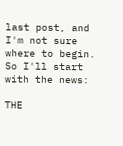last post, and I'm not sure where to begin. So I'll start with the news:

THE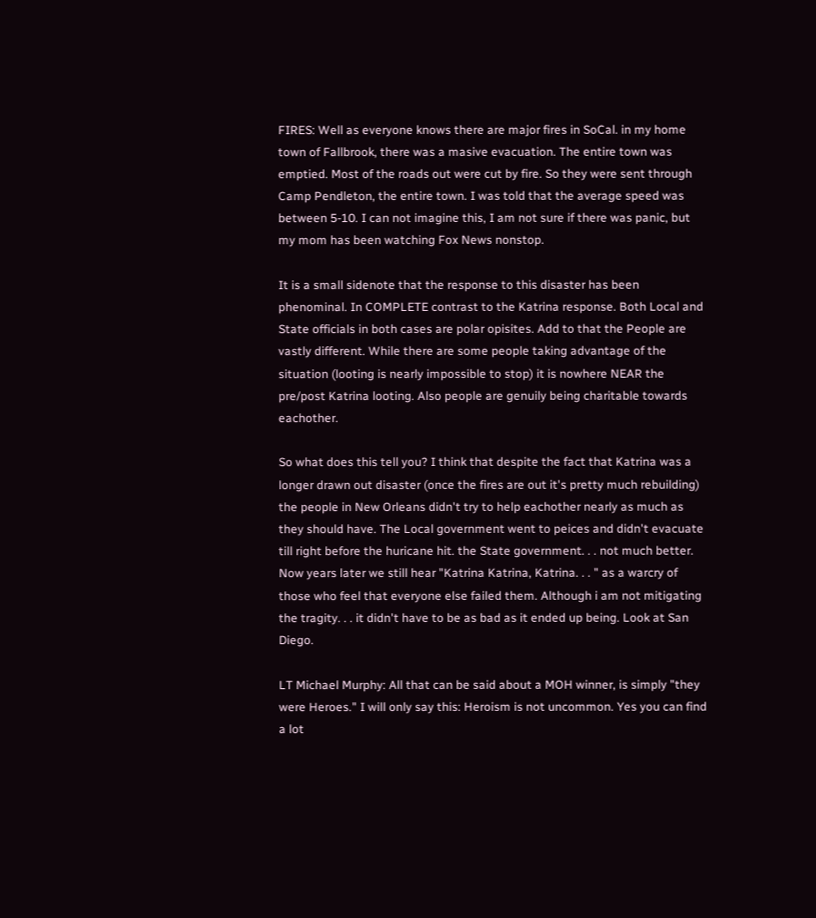FIRES: Well as everyone knows there are major fires in SoCal. in my home town of Fallbrook, there was a masive evacuation. The entire town was emptied. Most of the roads out were cut by fire. So they were sent through Camp Pendleton, the entire town. I was told that the average speed was between 5-10. I can not imagine this, I am not sure if there was panic, but my mom has been watching Fox News nonstop.

It is a small sidenote that the response to this disaster has been phenominal. In COMPLETE contrast to the Katrina response. Both Local and State officials in both cases are polar opisites. Add to that the People are vastly different. While there are some people taking advantage of the situation (looting is nearly impossible to stop) it is nowhere NEAR the pre/post Katrina looting. Also people are genuily being charitable towards eachother.

So what does this tell you? I think that despite the fact that Katrina was a longer drawn out disaster (once the fires are out it's pretty much rebuilding) the people in New Orleans didn't try to help eachother nearly as much as they should have. The Local government went to peices and didn't evacuate till right before the huricane hit. the State government. . . not much better. Now years later we still hear "Katrina Katrina, Katrina. . . " as a warcry of those who feel that everyone else failed them. Although i am not mitigating the tragity. . . it didn't have to be as bad as it ended up being. Look at San Diego.

LT Michael Murphy: All that can be said about a MOH winner, is simply "they were Heroes." I will only say this: Heroism is not uncommon. Yes you can find a lot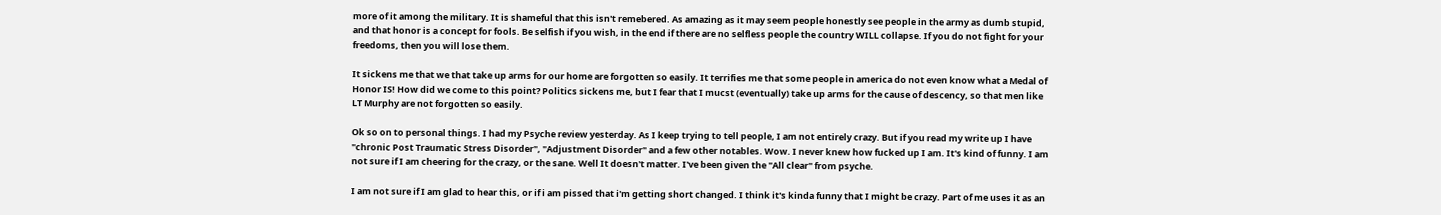more of it among the military. It is shameful that this isn't remebered. As amazing as it may seem people honestly see people in the army as dumb stupid, and that honor is a concept for fools. Be selfish if you wish, in the end if there are no selfless people the country WILL collapse. If you do not fight for your freedoms, then you will lose them.

It sickens me that we that take up arms for our home are forgotten so easily. It terrifies me that some people in america do not even know what a Medal of Honor IS! How did we come to this point? Politics sickens me, but I fear that I mucst (eventually) take up arms for the cause of descency, so that men like LT Murphy are not forgotten so easily.

Ok so on to personal things. I had my Psyche review yesterday. As I keep trying to tell people, I am not entirely crazy. But if you read my write up I have "chronic Post Traumatic Stress Disorder", "Adjustment Disorder" and a few other notables. Wow. I never knew how fucked up I am. It's kind of funny. I am not sure if I am cheering for the crazy, or the sane. Well It doesn't matter. I've been given the "All clear" from psyche.

I am not sure if I am glad to hear this, or if i am pissed that i'm getting short changed. I think it's kinda funny that I might be crazy. Part of me uses it as an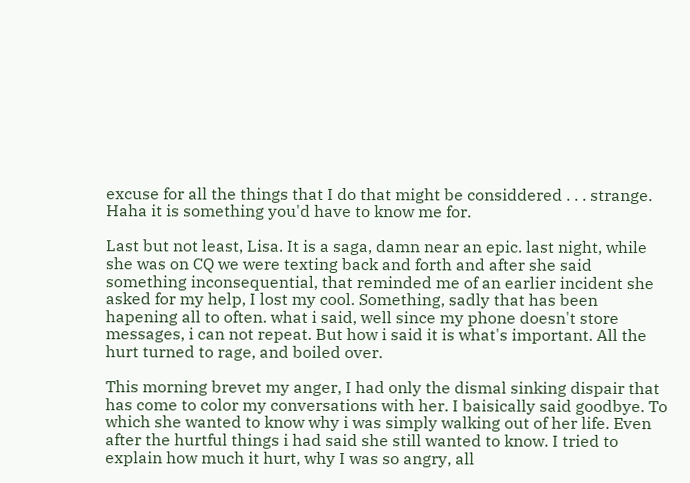excuse for all the things that I do that might be considdered . . . strange. Haha it is something you'd have to know me for.

Last but not least, Lisa. It is a saga, damn near an epic. last night, while she was on CQ we were texting back and forth and after she said something inconsequential, that reminded me of an earlier incident she asked for my help, I lost my cool. Something, sadly that has been hapening all to often. what i said, well since my phone doesn't store messages, i can not repeat. But how i said it is what's important. All the hurt turned to rage, and boiled over.

This morning brevet my anger, I had only the dismal sinking dispair that has come to color my conversations with her. I baisically said goodbye. To which she wanted to know why i was simply walking out of her life. Even after the hurtful things i had said she still wanted to know. I tried to explain how much it hurt, why I was so angry, all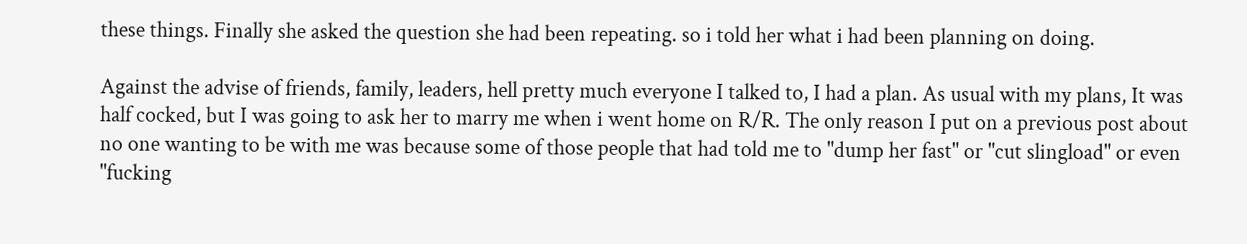these things. Finally she asked the question she had been repeating. so i told her what i had been planning on doing.

Against the advise of friends, family, leaders, hell pretty much everyone I talked to, I had a plan. As usual with my plans, It was half cocked, but I was going to ask her to marry me when i went home on R/R. The only reason I put on a previous post about no one wanting to be with me was because some of those people that had told me to "dump her fast" or "cut slingload" or even "fucking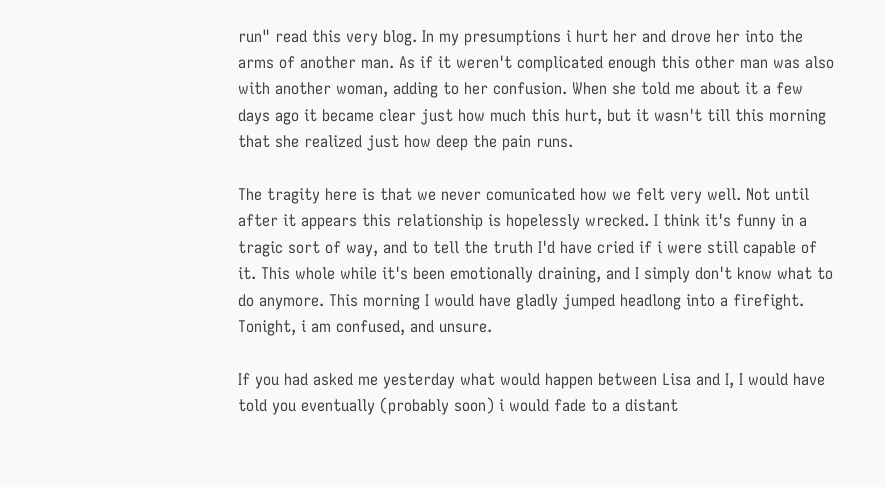run" read this very blog. In my presumptions i hurt her and drove her into the arms of another man. As if it weren't complicated enough this other man was also with another woman, adding to her confusion. When she told me about it a few days ago it became clear just how much this hurt, but it wasn't till this morning that she realized just how deep the pain runs.

The tragity here is that we never comunicated how we felt very well. Not until after it appears this relationship is hopelessly wrecked. I think it's funny in a tragic sort of way, and to tell the truth I'd have cried if i were still capable of it. This whole while it's been emotionally draining, and I simply don't know what to do anymore. This morning I would have gladly jumped headlong into a firefight. Tonight, i am confused, and unsure.

If you had asked me yesterday what would happen between Lisa and I, I would have told you eventually (probably soon) i would fade to a distant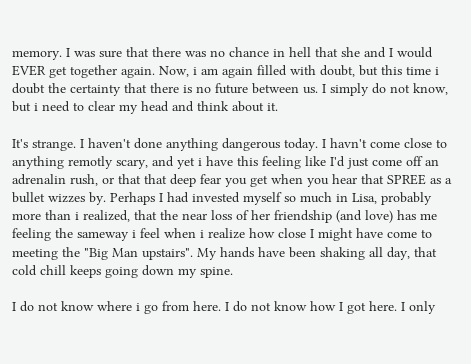memory. I was sure that there was no chance in hell that she and I would EVER get together again. Now, i am again filled with doubt, but this time i doubt the certainty that there is no future between us. I simply do not know, but i need to clear my head and think about it.

It's strange. I haven't done anything dangerous today. I havn't come close to anything remotly scary, and yet i have this feeling like I'd just come off an adrenalin rush, or that that deep fear you get when you hear that SPREE as a bullet wizzes by. Perhaps I had invested myself so much in Lisa, probably more than i realized, that the near loss of her friendship (and love) has me feeling the sameway i feel when i realize how close I might have come to meeting the "Big Man upstairs". My hands have been shaking all day, that cold chill keeps going down my spine.

I do not know where i go from here. I do not know how I got here. I only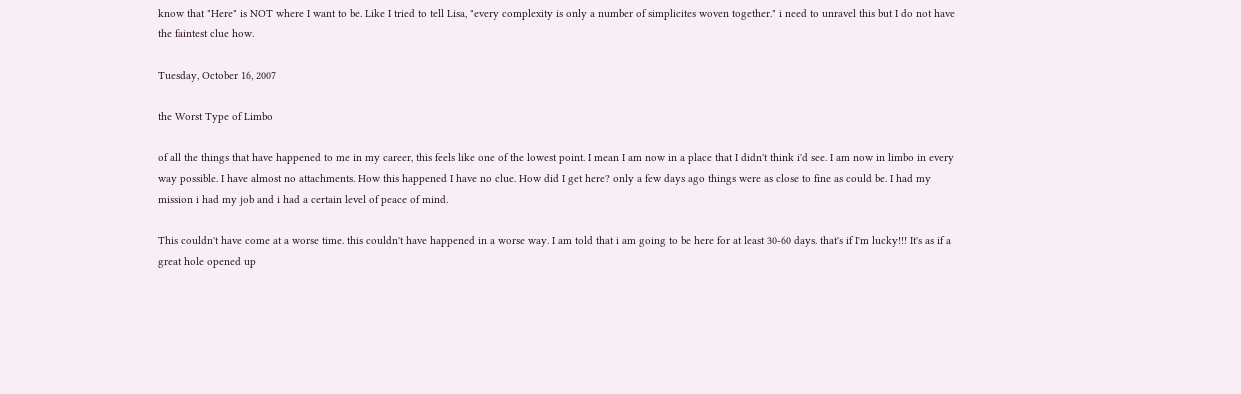know that "Here" is NOT where I want to be. Like I tried to tell Lisa, "every complexity is only a number of simplicites woven together." i need to unravel this but I do not have the faintest clue how.

Tuesday, October 16, 2007

the Worst Type of Limbo

of all the things that have happened to me in my career, this feels like one of the lowest point. I mean I am now in a place that I didn't think i'd see. I am now in limbo in every way possible. I have almost no attachments. How this happened I have no clue. How did I get here? only a few days ago things were as close to fine as could be. I had my mission i had my job and i had a certain level of peace of mind.

This couldn't have come at a worse time. this couldn't have happened in a worse way. I am told that i am going to be here for at least 30-60 days. that's if I'm lucky!!! It's as if a great hole opened up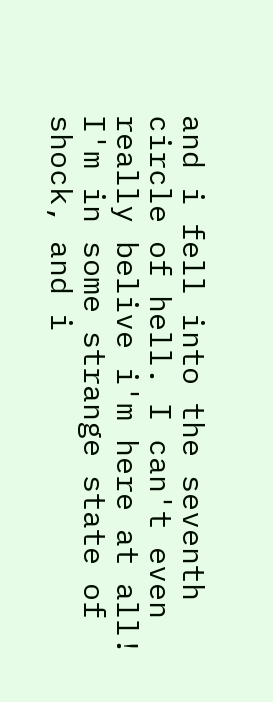and i fell into the seventh circle of hell. I can't even really belive i'm here at all! I'm in some strange state of shock, and i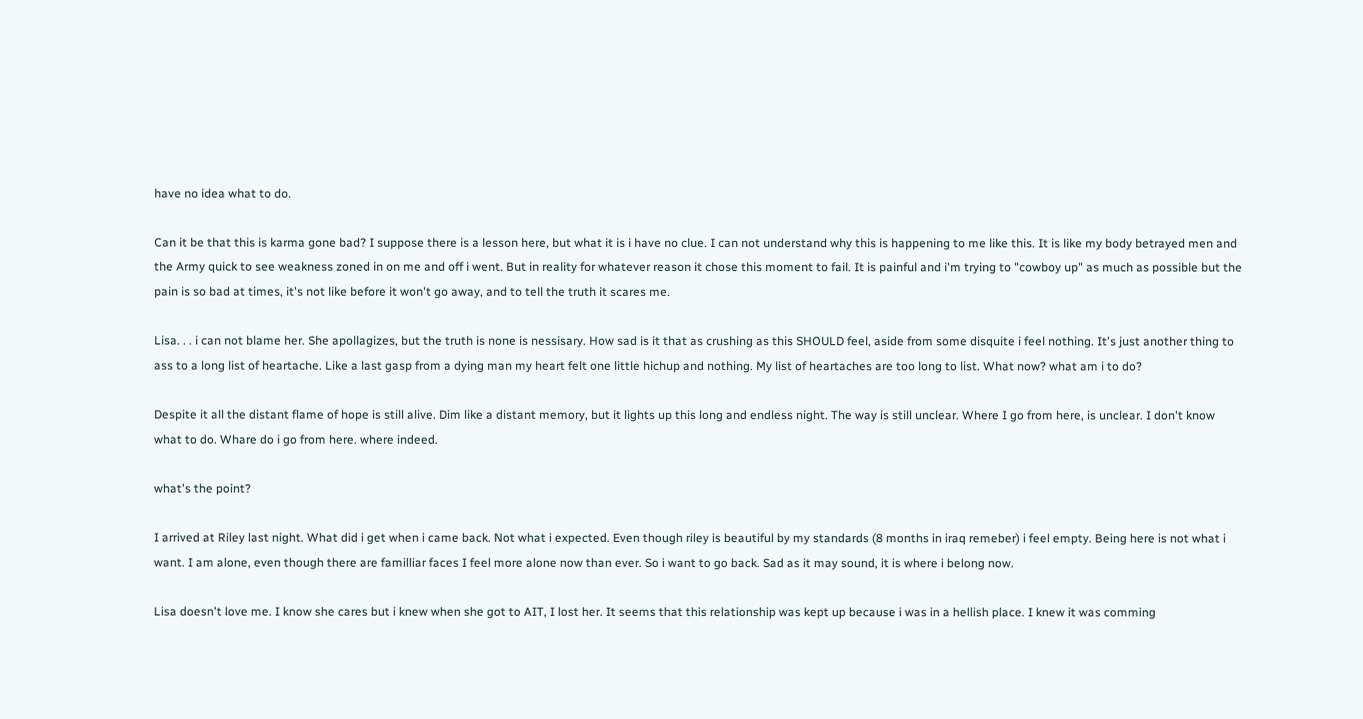have no idea what to do.

Can it be that this is karma gone bad? I suppose there is a lesson here, but what it is i have no clue. I can not understand why this is happening to me like this. It is like my body betrayed men and the Army quick to see weakness zoned in on me and off i went. But in reality for whatever reason it chose this moment to fail. It is painful and i'm trying to "cowboy up" as much as possible but the pain is so bad at times, it's not like before it won't go away, and to tell the truth it scares me.

Lisa. . . i can not blame her. She apollagizes, but the truth is none is nessisary. How sad is it that as crushing as this SHOULD feel, aside from some disquite i feel nothing. It's just another thing to ass to a long list of heartache. Like a last gasp from a dying man my heart felt one little hichup and nothing. My list of heartaches are too long to list. What now? what am i to do?

Despite it all the distant flame of hope is still alive. Dim like a distant memory, but it lights up this long and endless night. The way is still unclear. Where I go from here, is unclear. I don't know what to do. Whare do i go from here. where indeed.

what's the point?

I arrived at Riley last night. What did i get when i came back. Not what i expected. Even though riley is beautiful by my standards (8 months in iraq remeber) i feel empty. Being here is not what i want. I am alone, even though there are familliar faces I feel more alone now than ever. So i want to go back. Sad as it may sound, it is where i belong now.

Lisa doesn't love me. I know she cares but i knew when she got to AIT, I lost her. It seems that this relationship was kept up because i was in a hellish place. I knew it was comming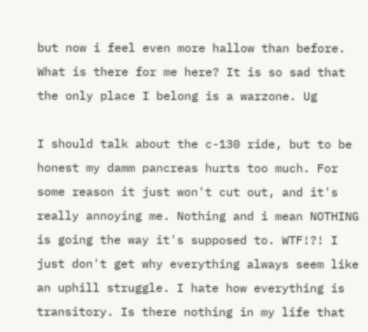but now i feel even more hallow than before. What is there for me here? It is so sad that the only place I belong is a warzone. Ug

I should talk about the c-130 ride, but to be honest my damm pancreas hurts too much. For some reason it just won't cut out, and it's really annoying me. Nothing and i mean NOTHING is going the way it's supposed to. WTF!?! I just don't get why everything always seem like an uphill struggle. I hate how everything is transitory. Is there nothing in my life that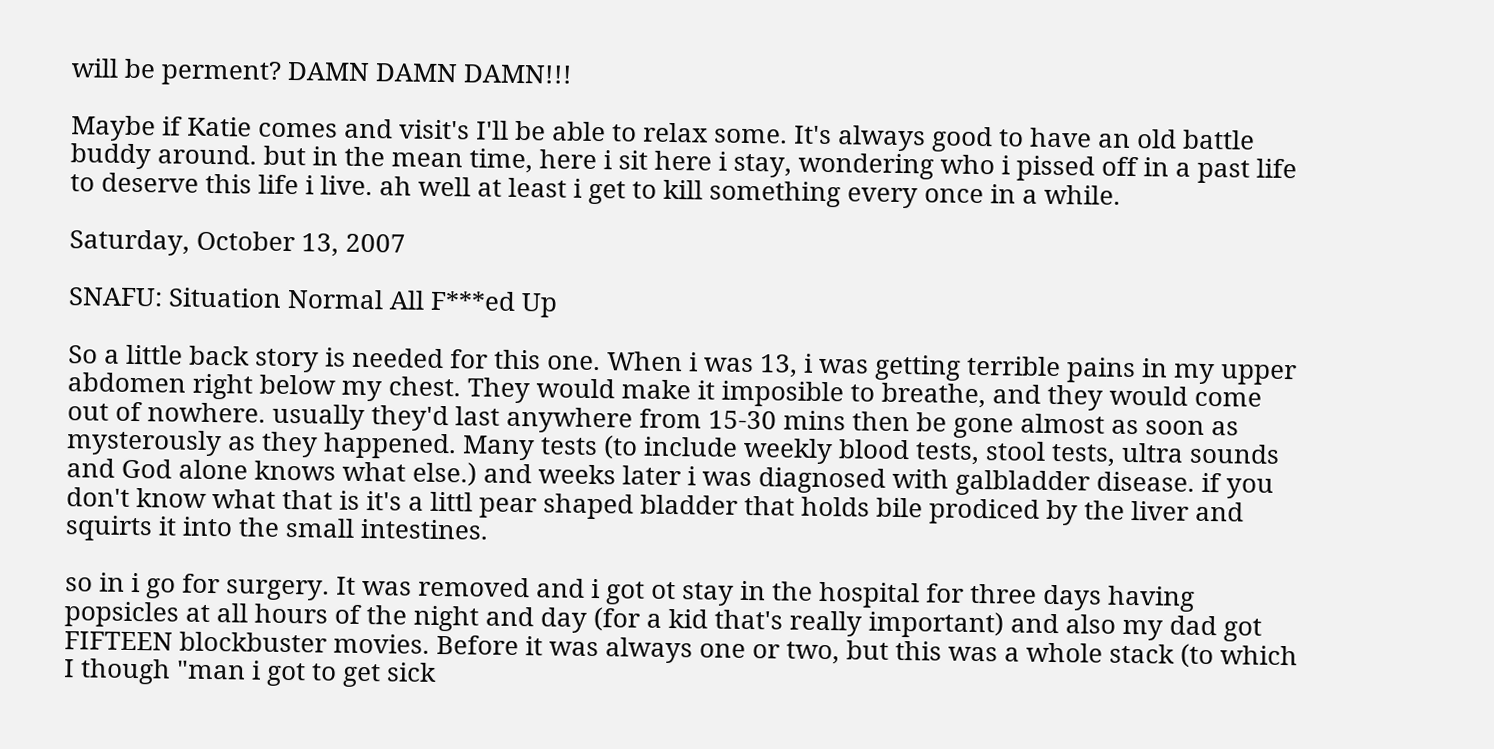will be perment? DAMN DAMN DAMN!!!

Maybe if Katie comes and visit's I'll be able to relax some. It's always good to have an old battle buddy around. but in the mean time, here i sit here i stay, wondering who i pissed off in a past life to deserve this life i live. ah well at least i get to kill something every once in a while.

Saturday, October 13, 2007

SNAFU: Situation Normal All F***ed Up

So a little back story is needed for this one. When i was 13, i was getting terrible pains in my upper abdomen right below my chest. They would make it imposible to breathe, and they would come out of nowhere. usually they'd last anywhere from 15-30 mins then be gone almost as soon as mysterously as they happened. Many tests (to include weekly blood tests, stool tests, ultra sounds and God alone knows what else.) and weeks later i was diagnosed with galbladder disease. if you don't know what that is it's a littl pear shaped bladder that holds bile prodiced by the liver and squirts it into the small intestines.

so in i go for surgery. It was removed and i got ot stay in the hospital for three days having popsicles at all hours of the night and day (for a kid that's really important) and also my dad got FIFTEEN blockbuster movies. Before it was always one or two, but this was a whole stack (to which I though "man i got to get sick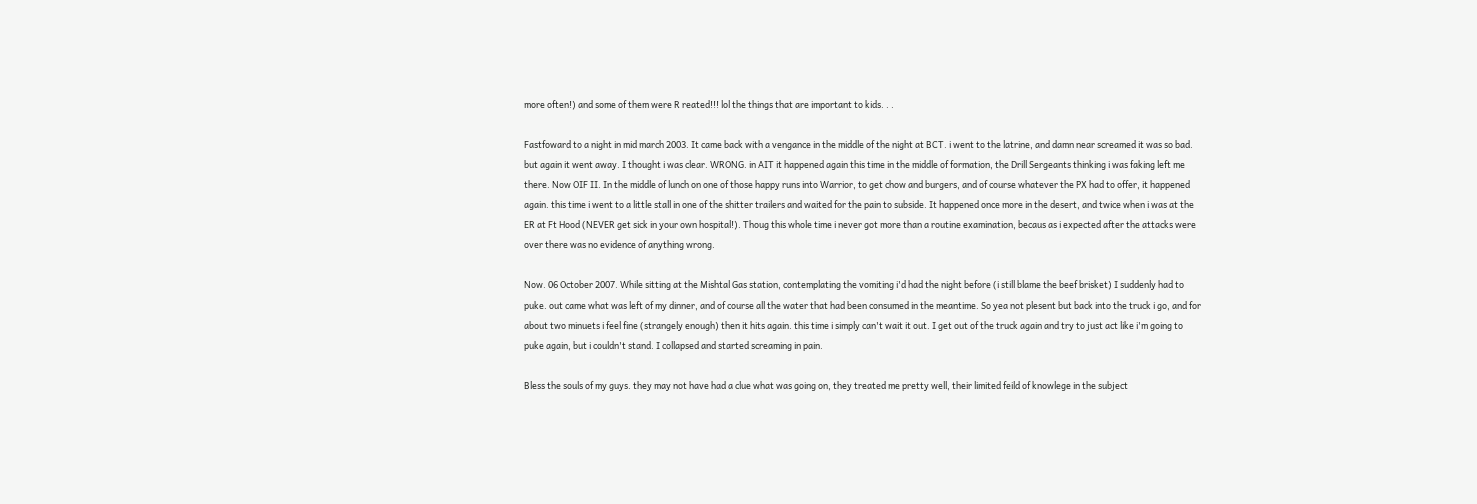more often!) and some of them were R reated!!! lol the things that are important to kids. . .

Fastfoward to a night in mid march 2003. It came back with a vengance in the middle of the night at BCT. i went to the latrine, and damn near screamed it was so bad. but again it went away. I thought i was clear. WRONG. in AIT it happened again this time in the middle of formation, the Drill Sergeants thinking i was faking left me there. Now OIF II. In the middle of lunch on one of those happy runs into Warrior, to get chow and burgers, and of course whatever the PX had to offer, it happened again. this time i went to a little stall in one of the shitter trailers and waited for the pain to subside. It happened once more in the desert, and twice when i was at the ER at Ft Hood (NEVER get sick in your own hospital!). Thoug this whole time i never got more than a routine examination, becaus as i expected after the attacks were over there was no evidence of anything wrong.

Now. 06 October 2007. While sitting at the Mishtal Gas station, contemplating the vomiting i'd had the night before (i still blame the beef brisket) I suddenly had to puke. out came what was left of my dinner, and of course all the water that had been consumed in the meantime. So yea not plesent but back into the truck i go, and for about two minuets i feel fine (strangely enough) then it hits again. this time i simply can't wait it out. I get out of the truck again and try to just act like i'm going to puke again, but i couldn't stand. I collapsed and started screaming in pain.

Bless the souls of my guys. they may not have had a clue what was going on, they treated me pretty well, their limited feild of knowlege in the subject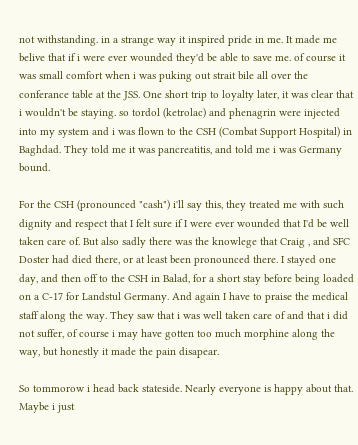not withstanding. in a strange way it inspired pride in me. It made me belive that if i were ever wounded they'd be able to save me. of course it was small comfort when i was puking out strait bile all over the conferance table at the JSS. One short trip to loyalty later, it was clear that i wouldn't be staying. so tordol (ketrolac) and phenagrin were injected into my system and i was flown to the CSH (Combat Support Hospital) in Baghdad. They told me it was pancreatitis, and told me i was Germany bound.

For the CSH (pronounced "cash") i'll say this, they treated me with such dignity and respect that I felt sure if I were ever wounded that I'd be well taken care of. But also sadly there was the knowlege that Craig , and SFC Doster had died there, or at least been pronounced there. I stayed one day, and then off to the CSH in Balad, for a short stay before being loaded on a C-17 for Landstul Germany. And again I have to praise the medical staff along the way. They saw that i was well taken care of and that i did not suffer, of course i may have gotten too much morphine along the way, but honestly it made the pain disapear.

So tommorow i head back stateside. Nearly everyone is happy about that. Maybe i just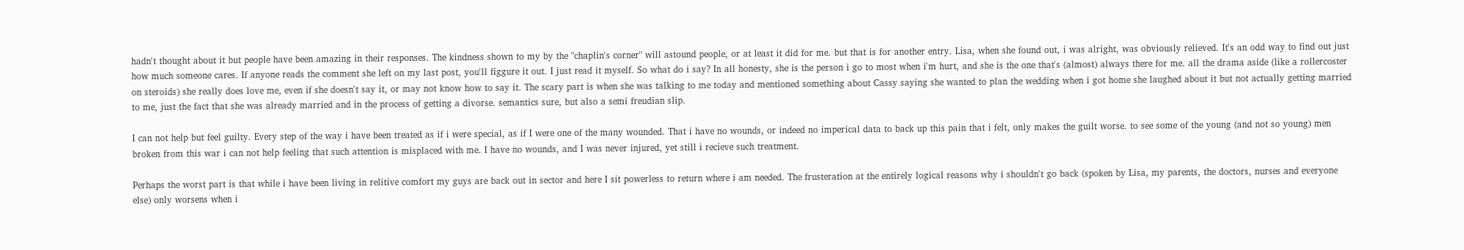hadn't thought about it but people have been amazing in their responses. The kindness shown to my by the "chaplin's corner" will astound people, or at least it did for me. but that is for another entry. Lisa, when she found out, i was alright, was obviously relieved. It's an odd way to find out just how much someone cares. If anyone reads the comment she left on my last post, you'll figgure it out. I just read it myself. So what do i say? In all honesty, she is the person i go to most when i'm hurt, and she is the one that's (almost) always there for me. all the drama aside (like a rollercoster on steroids) she really does love me, even if she doesn't say it, or may not know how to say it. The scary part is when she was talking to me today and mentioned something about Cassy saying she wanted to plan the wedding when i got home she laughed about it but not actually getting married to me, just the fact that she was already married and in the process of getting a divorse. semantics sure, but also a semi freudian slip.

I can not help but feel guilty. Every step of the way i have been treated as if i were special, as if I were one of the many wounded. That i have no wounds, or indeed no imperical data to back up this pain that i felt, only makes the guilt worse. to see some of the young (and not so young) men broken from this war i can not help feeling that such attention is misplaced with me. I have no wounds, and I was never injured, yet still i recieve such treatment.

Perhaps the worst part is that while i have been living in relitive comfort my guys are back out in sector and here I sit powerless to return where i am needed. The frusteration at the entirely logical reasons why i shouldn't go back (spoken by Lisa, my parents, the doctors, nurses and everyone else) only worsens when i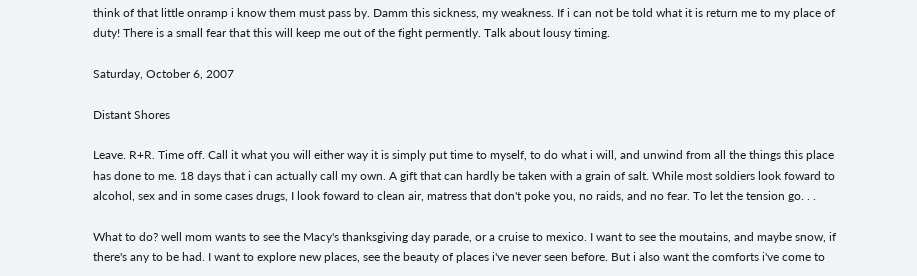think of that little onramp i know them must pass by. Damm this sickness, my weakness. If i can not be told what it is return me to my place of duty! There is a small fear that this will keep me out of the fight permently. Talk about lousy timing.

Saturday, October 6, 2007

Distant Shores

Leave. R+R. Time off. Call it what you will either way it is simply put time to myself, to do what i will, and unwind from all the things this place has done to me. 18 days that i can actually call my own. A gift that can hardly be taken with a grain of salt. While most soldiers look foward to alcohol, sex and in some cases drugs, I look foward to clean air, matress that don't poke you, no raids, and no fear. To let the tension go. . .

What to do? well mom wants to see the Macy's thanksgiving day parade, or a cruise to mexico. I want to see the moutains, and maybe snow, if there's any to be had. I want to explore new places, see the beauty of places i've never seen before. But i also want the comforts i've come to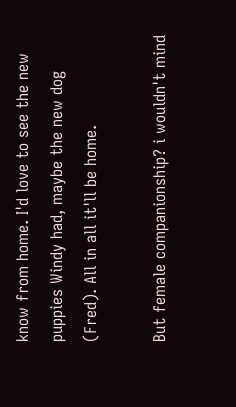know from home. I'd love to see the new puppies Windy had, maybe the new dog (Fred). All in all it'll be home.

But female companionship? i wouldn't mind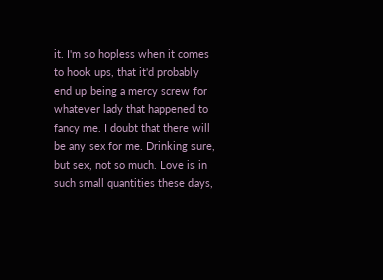it. I'm so hopless when it comes to hook ups, that it'd probably end up being a mercy screw for whatever lady that happened to fancy me. I doubt that there will be any sex for me. Drinking sure, but sex, not so much. Love is in such small quantities these days,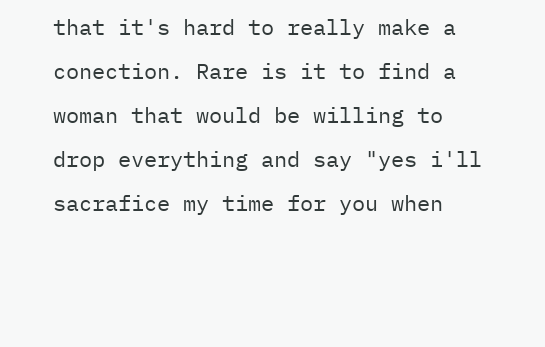that it's hard to really make a conection. Rare is it to find a woman that would be willing to drop everything and say "yes i'll sacrafice my time for you when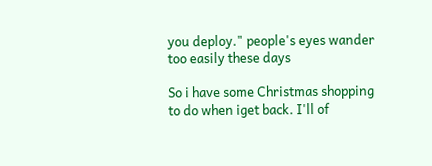you deploy." people's eyes wander too easily these days

So i have some Christmas shopping to do when iget back. I'll of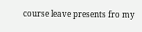course leave presents fro my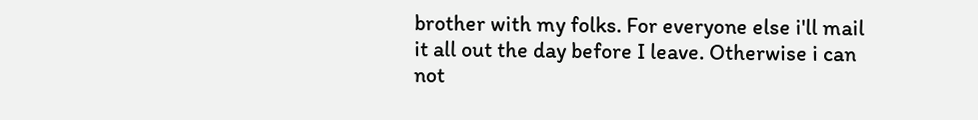brother with my folks. For everyone else i'll mail it all out the day before I leave. Otherwise i can not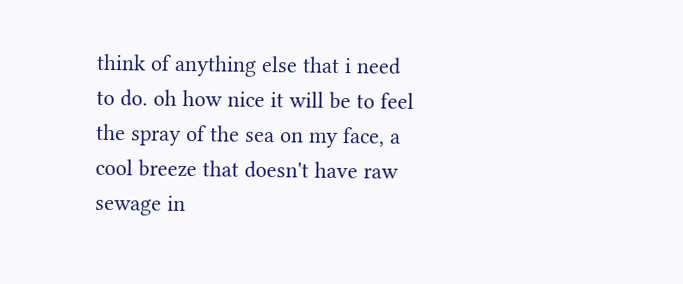think of anything else that i need to do. oh how nice it will be to feel the spray of the sea on my face, a cool breeze that doesn't have raw sewage in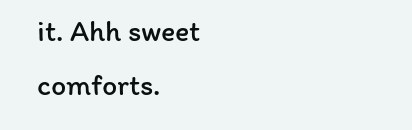it. Ahh sweet comforts.